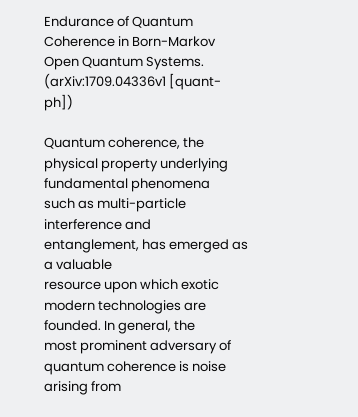Endurance of Quantum Coherence in Born-Markov Open Quantum Systems. (arXiv:1709.04336v1 [quant-ph])

Quantum coherence, the physical property underlying fundamental phenomena
such as multi-particle interference and entanglement, has emerged as a valuable
resource upon which exotic modern technologies are founded. In general, the
most prominent adversary of quantum coherence is noise arising from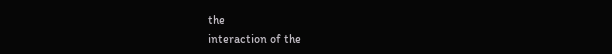the
interaction of the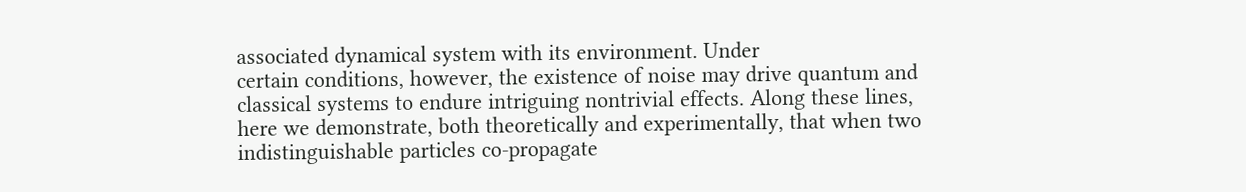associated dynamical system with its environment. Under
certain conditions, however, the existence of noise may drive quantum and
classical systems to endure intriguing nontrivial effects. Along these lines,
here we demonstrate, both theoretically and experimentally, that when two
indistinguishable particles co-propagate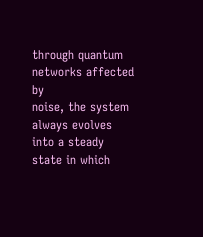through quantum networks affected by
noise, the system always evolves into a steady state in which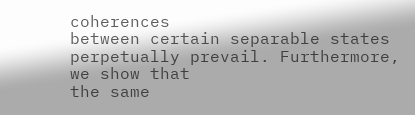coherences
between certain separable states perpetually prevail. Furthermore, we show that
the same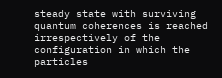steady state with surviving quantum coherences is reached
irrespectively of the configuration in which the particles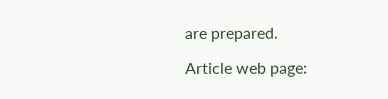are prepared.

Article web page: